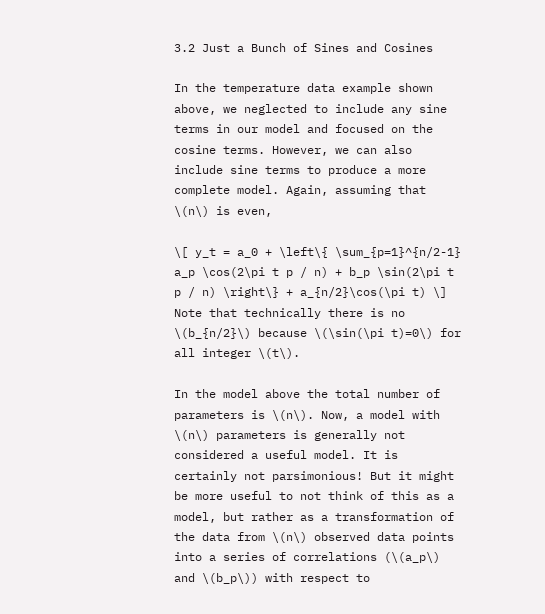3.2 Just a Bunch of Sines and Cosines

In the temperature data example shown above, we neglected to include any sine terms in our model and focused on the cosine terms. However, we can also include sine terms to produce a more complete model. Again, assuming that \(n\) is even,

\[ y_t = a_0 + \left\{ \sum_{p=1}^{n/2-1} a_p \cos(2\pi t p / n) + b_p \sin(2\pi t p / n) \right\} + a_{n/2}\cos(\pi t) \] Note that technically there is no \(b_{n/2}\) because \(\sin(\pi t)=0\) for all integer \(t\).

In the model above the total number of parameters is \(n\). Now, a model with \(n\) parameters is generally not considered a useful model. It is certainly not parsimonious! But it might be more useful to not think of this as a model, but rather as a transformation of the data from \(n\) observed data points into a series of correlations (\(a_p\) and \(b_p\)) with respect to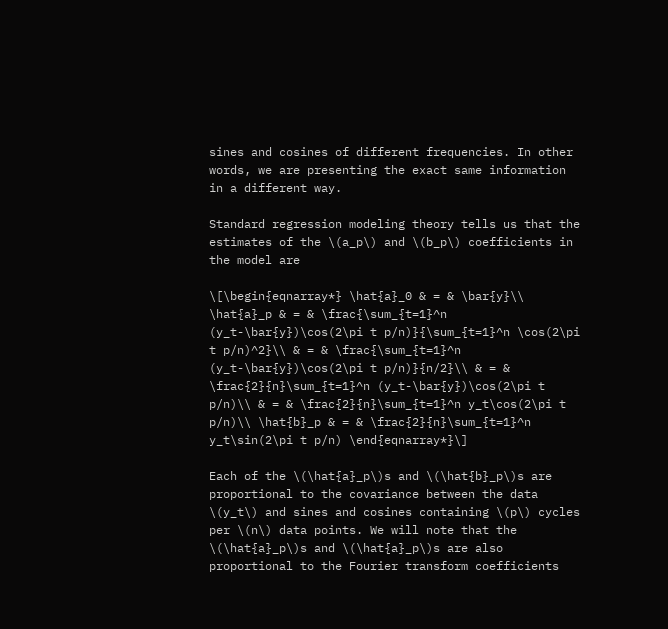sines and cosines of different frequencies. In other words, we are presenting the exact same information in a different way.

Standard regression modeling theory tells us that the estimates of the \(a_p\) and \(b_p\) coefficients in the model are

\[\begin{eqnarray*} \hat{a}_0 & = & \bar{y}\\ \hat{a}_p & = & \frac{\sum_{t=1}^n (y_t-\bar{y})\cos(2\pi t p/n)}{\sum_{t=1}^n \cos(2\pi t p/n)^2}\\ & = & \frac{\sum_{t=1}^n (y_t-\bar{y})\cos(2\pi t p/n)}{n/2}\\ & = & \frac{2}{n}\sum_{t=1}^n (y_t-\bar{y})\cos(2\pi t p/n)\\ & = & \frac{2}{n}\sum_{t=1}^n y_t\cos(2\pi t p/n)\\ \hat{b}_p & = & \frac{2}{n}\sum_{t=1}^n y_t\sin(2\pi t p/n) \end{eqnarray*}\]

Each of the \(\hat{a}_p\)s and \(\hat{b}_p\)s are proportional to the covariance between the data \(y_t\) and sines and cosines containing \(p\) cycles per \(n\) data points. We will note that the \(\hat{a}_p\)s and \(\hat{a}_p\)s are also proportional to the Fourier transform coefficients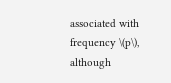associated with frequency \(p\), although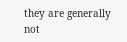they are generally not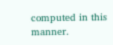computed in this manner.